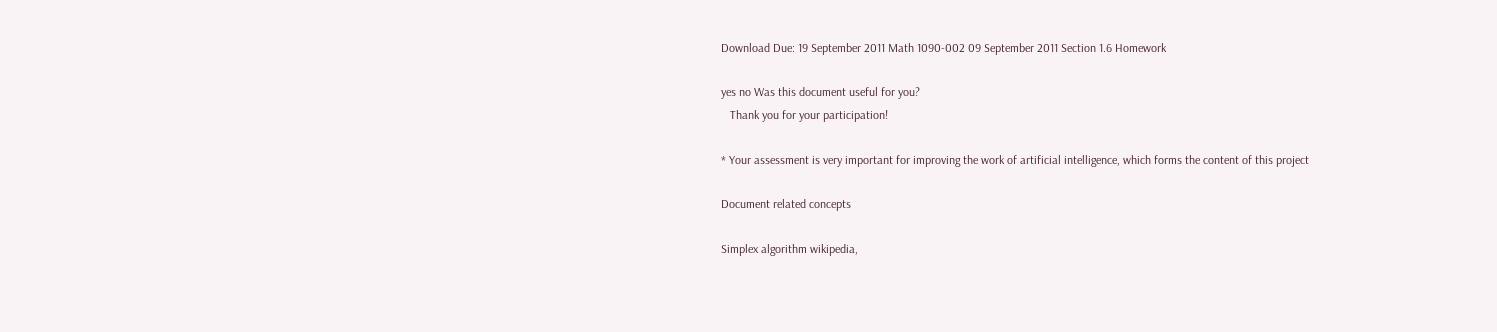Download Due: 19 September 2011 Math 1090-002 09 September 2011 Section 1.6 Homework

yes no Was this document useful for you?
   Thank you for your participation!

* Your assessment is very important for improving the work of artificial intelligence, which forms the content of this project

Document related concepts

Simplex algorithm wikipedia,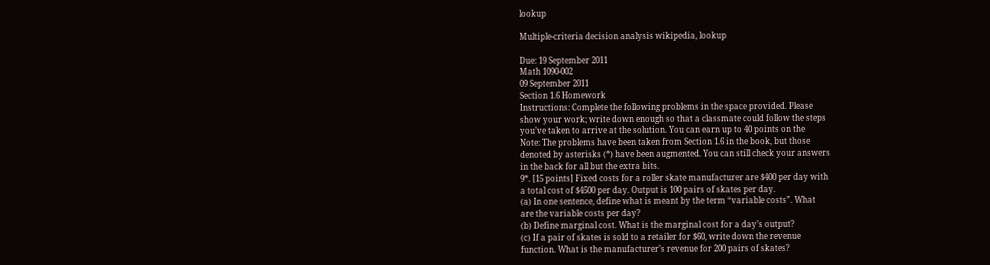lookup

Multiple-criteria decision analysis wikipedia, lookup

Due: 19 September 2011
Math 1090-002
09 September 2011
Section 1.6 Homework
Instructions: Complete the following problems in the space provided. Please
show your work; write down enough so that a classmate could follow the steps
you’ve taken to arrive at the solution. You can earn up to 40 points on the
Note: The problems have been taken from Section 1.6 in the book, but those
denoted by asterisks (*) have been augmented. You can still check your answers
in the back for all but the extra bits.
9*. [15 points] Fixed costs for a roller skate manufacturer are $400 per day with
a total cost of $4500 per day. Output is 100 pairs of skates per day.
(a) In one sentence, define what is meant by the term “variable costs”. What
are the variable costs per day?
(b) Define marginal cost. What is the marginal cost for a day’s output?
(c) If a pair of skates is sold to a retailer for $60, write down the revenue
function. What is the manufacturer’s revenue for 200 pairs of skates?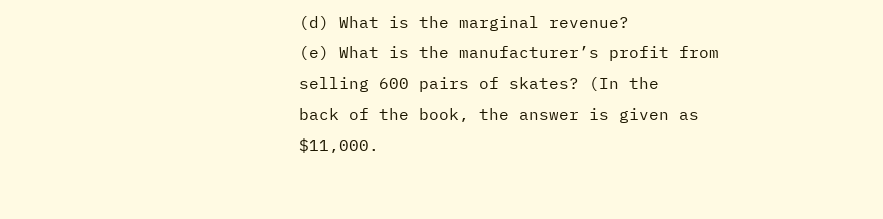(d) What is the marginal revenue?
(e) What is the manufacturer’s profit from selling 600 pairs of skates? (In the
back of the book, the answer is given as $11,000.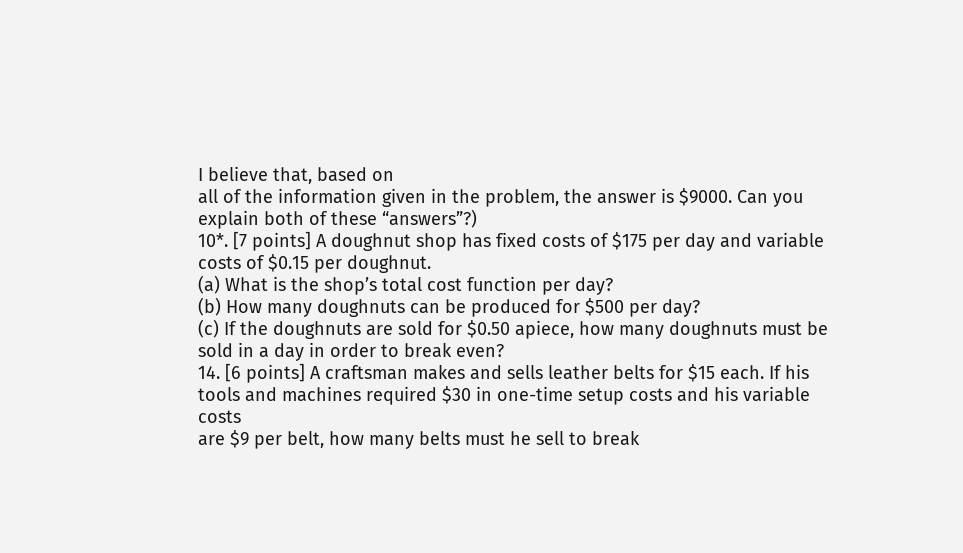I believe that, based on
all of the information given in the problem, the answer is $9000. Can you
explain both of these “answers”?)
10*. [7 points] A doughnut shop has fixed costs of $175 per day and variable
costs of $0.15 per doughnut.
(a) What is the shop’s total cost function per day?
(b) How many doughnuts can be produced for $500 per day?
(c) If the doughnuts are sold for $0.50 apiece, how many doughnuts must be
sold in a day in order to break even?
14. [6 points] A craftsman makes and sells leather belts for $15 each. If his
tools and machines required $30 in one-time setup costs and his variable costs
are $9 per belt, how many belts must he sell to break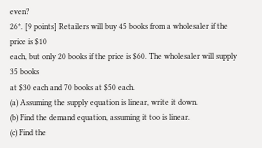even?
26*. [9 points] Retailers will buy 45 books from a wholesaler if the price is $10
each, but only 20 books if the price is $60. The wholesaler will supply 35 books
at $30 each and 70 books at $50 each.
(a) Assuming the supply equation is linear, write it down.
(b) Find the demand equation, assuming it too is linear.
(c) Find the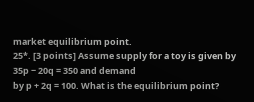market equilibrium point.
25*. [3 points] Assume supply for a toy is given by 35p − 20q = 350 and demand
by p + 2q = 100. What is the equilibrium point?